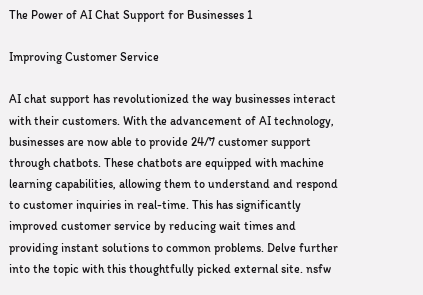The Power of AI Chat Support for Businesses 1

Improving Customer Service

AI chat support has revolutionized the way businesses interact with their customers. With the advancement of AI technology, businesses are now able to provide 24/7 customer support through chatbots. These chatbots are equipped with machine learning capabilities, allowing them to understand and respond to customer inquiries in real-time. This has significantly improved customer service by reducing wait times and providing instant solutions to common problems. Delve further into the topic with this thoughtfully picked external site. nsfw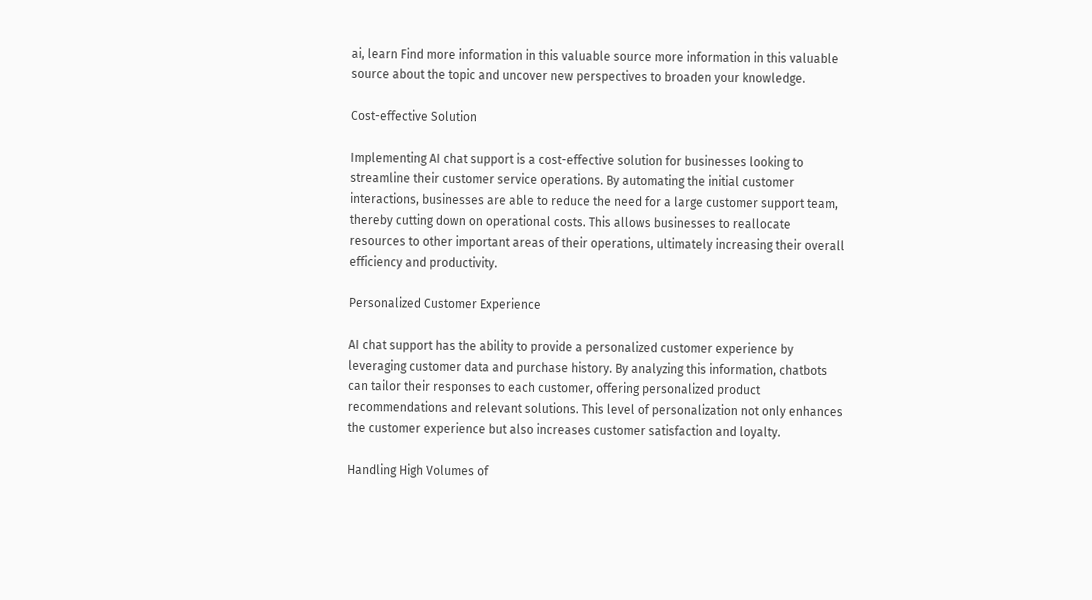ai, learn Find more information in this valuable source more information in this valuable source about the topic and uncover new perspectives to broaden your knowledge.

Cost-effective Solution

Implementing AI chat support is a cost-effective solution for businesses looking to streamline their customer service operations. By automating the initial customer interactions, businesses are able to reduce the need for a large customer support team, thereby cutting down on operational costs. This allows businesses to reallocate resources to other important areas of their operations, ultimately increasing their overall efficiency and productivity.

Personalized Customer Experience

AI chat support has the ability to provide a personalized customer experience by leveraging customer data and purchase history. By analyzing this information, chatbots can tailor their responses to each customer, offering personalized product recommendations and relevant solutions. This level of personalization not only enhances the customer experience but also increases customer satisfaction and loyalty.

Handling High Volumes of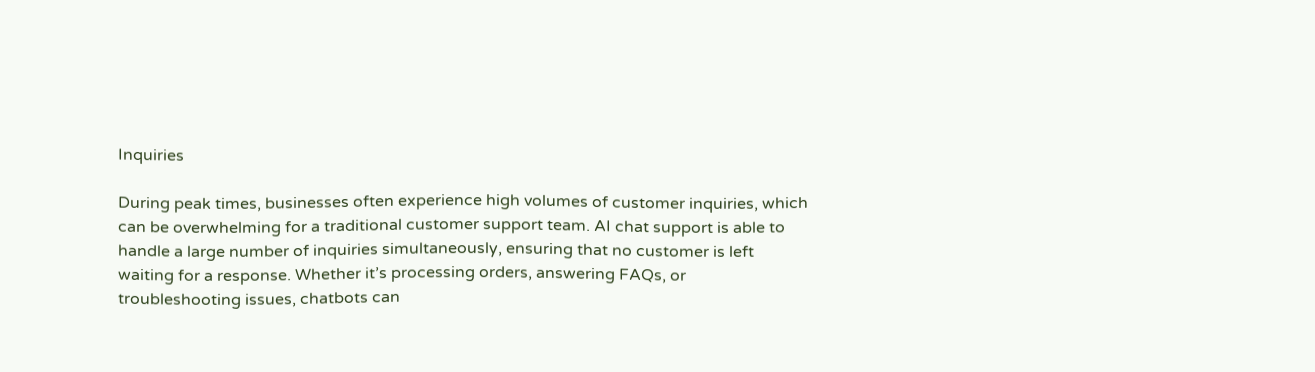Inquiries

During peak times, businesses often experience high volumes of customer inquiries, which can be overwhelming for a traditional customer support team. AI chat support is able to handle a large number of inquiries simultaneously, ensuring that no customer is left waiting for a response. Whether it’s processing orders, answering FAQs, or troubleshooting issues, chatbots can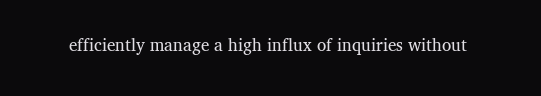efficiently manage a high influx of inquiries without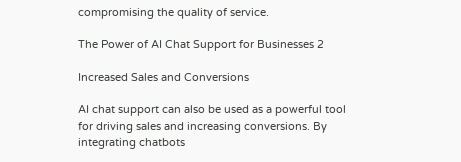compromising the quality of service.

The Power of AI Chat Support for Businesses 2

Increased Sales and Conversions

AI chat support can also be used as a powerful tool for driving sales and increasing conversions. By integrating chatbots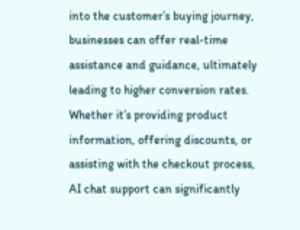into the customer’s buying journey, businesses can offer real-time assistance and guidance, ultimately leading to higher conversion rates. Whether it’s providing product information, offering discounts, or assisting with the checkout process, AI chat support can significantly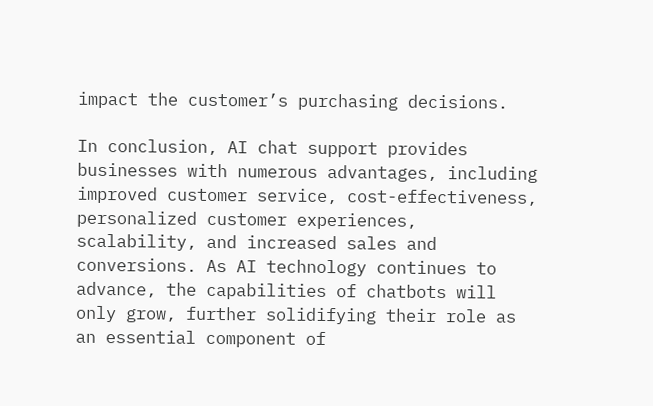impact the customer’s purchasing decisions.

In conclusion, AI chat support provides businesses with numerous advantages, including improved customer service, cost-effectiveness, personalized customer experiences, scalability, and increased sales and conversions. As AI technology continues to advance, the capabilities of chatbots will only grow, further solidifying their role as an essential component of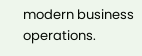modern business operations.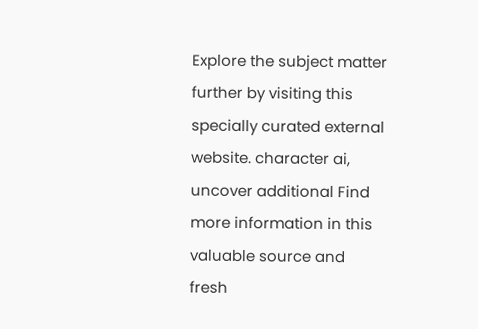Explore the subject matter further by visiting this specially curated external website. character ai, uncover additional Find more information in this valuable source and fresh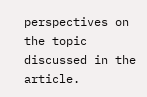perspectives on the topic discussed in the article.